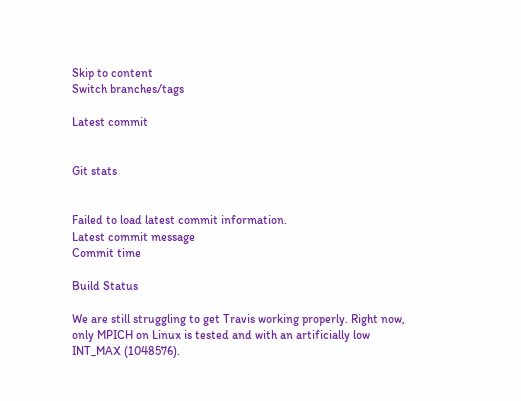Skip to content
Switch branches/tags

Latest commit


Git stats


Failed to load latest commit information.
Latest commit message
Commit time

Build Status

We are still struggling to get Travis working properly. Right now, only MPICH on Linux is tested and with an artificially low INT_MAX (1048576).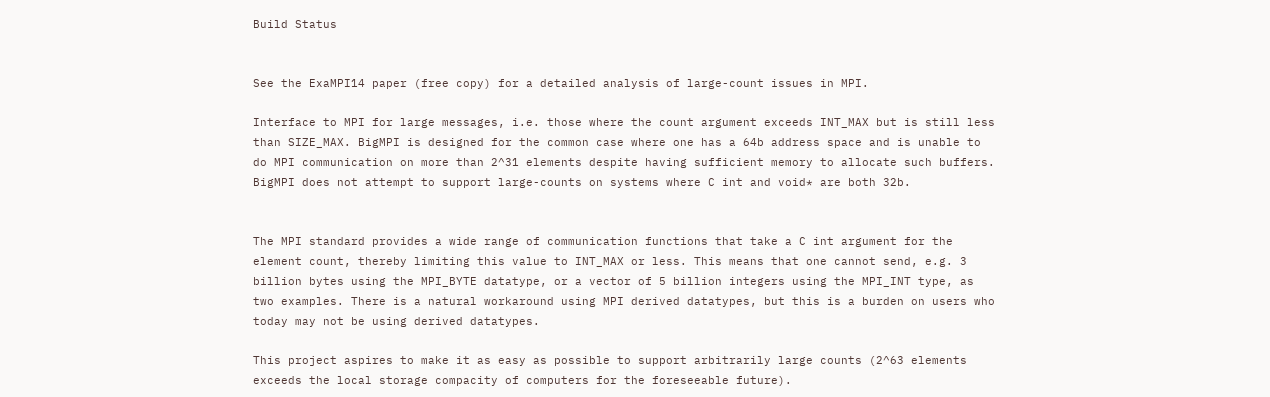Build Status


See the ExaMPI14 paper (free copy) for a detailed analysis of large-count issues in MPI.

Interface to MPI for large messages, i.e. those where the count argument exceeds INT_MAX but is still less than SIZE_MAX. BigMPI is designed for the common case where one has a 64b address space and is unable to do MPI communication on more than 2^31 elements despite having sufficient memory to allocate such buffers. BigMPI does not attempt to support large-counts on systems where C int and void* are both 32b.


The MPI standard provides a wide range of communication functions that take a C int argument for the element count, thereby limiting this value to INT_MAX or less. This means that one cannot send, e.g. 3 billion bytes using the MPI_BYTE datatype, or a vector of 5 billion integers using the MPI_INT type, as two examples. There is a natural workaround using MPI derived datatypes, but this is a burden on users who today may not be using derived datatypes.

This project aspires to make it as easy as possible to support arbitrarily large counts (2^63 elements exceeds the local storage compacity of computers for the foreseeable future).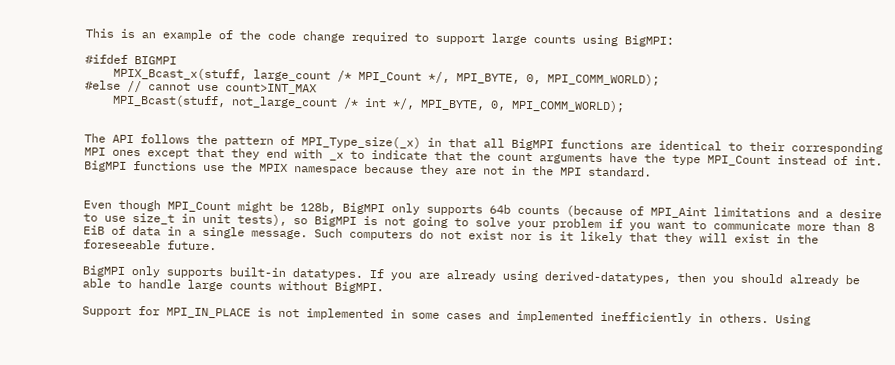This is an example of the code change required to support large counts using BigMPI:

#ifdef BIGMPI
    MPIX_Bcast_x(stuff, large_count /* MPI_Count */, MPI_BYTE, 0, MPI_COMM_WORLD);
#else // cannot use count>INT_MAX
    MPI_Bcast(stuff, not_large_count /* int */, MPI_BYTE, 0, MPI_COMM_WORLD);


The API follows the pattern of MPI_Type_size(_x) in that all BigMPI functions are identical to their corresponding MPI ones except that they end with _x to indicate that the count arguments have the type MPI_Count instead of int. BigMPI functions use the MPIX namespace because they are not in the MPI standard.


Even though MPI_Count might be 128b, BigMPI only supports 64b counts (because of MPI_Aint limitations and a desire to use size_t in unit tests), so BigMPI is not going to solve your problem if you want to communicate more than 8 EiB of data in a single message. Such computers do not exist nor is it likely that they will exist in the foreseeable future.

BigMPI only supports built-in datatypes. If you are already using derived-datatypes, then you should already be able to handle large counts without BigMPI.

Support for MPI_IN_PLACE is not implemented in some cases and implemented inefficiently in others. Using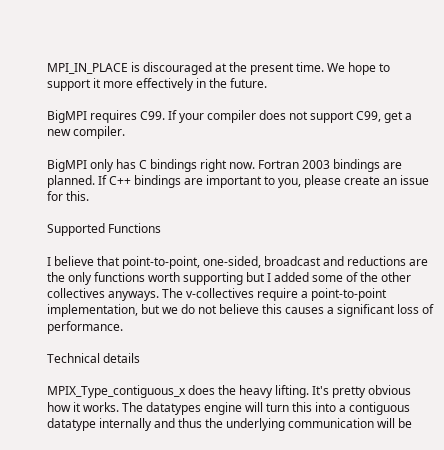MPI_IN_PLACE is discouraged at the present time. We hope to support it more effectively in the future.

BigMPI requires C99. If your compiler does not support C99, get a new compiler.

BigMPI only has C bindings right now. Fortran 2003 bindings are planned. If C++ bindings are important to you, please create an issue for this.

Supported Functions

I believe that point-to-point, one-sided, broadcast and reductions are the only functions worth supporting but I added some of the other collectives anyways. The v-collectives require a point-to-point implementation, but we do not believe this causes a significant loss of performance.

Technical details

MPIX_Type_contiguous_x does the heavy lifting. It's pretty obvious how it works. The datatypes engine will turn this into a contiguous datatype internally and thus the underlying communication will be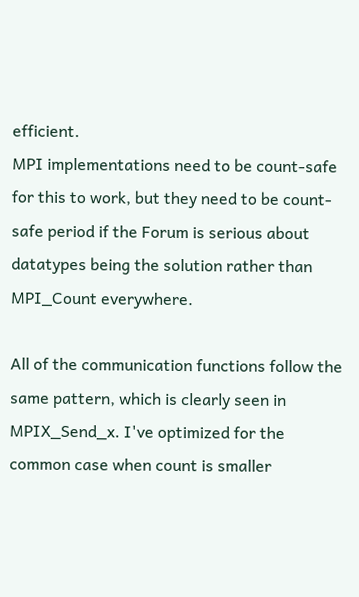efficient.
MPI implementations need to be count-safe for this to work, but they need to be count-safe period if the Forum is serious about datatypes being the solution rather than MPI_Count everywhere.

All of the communication functions follow the same pattern, which is clearly seen in MPIX_Send_x. I've optimized for the common case when count is smaller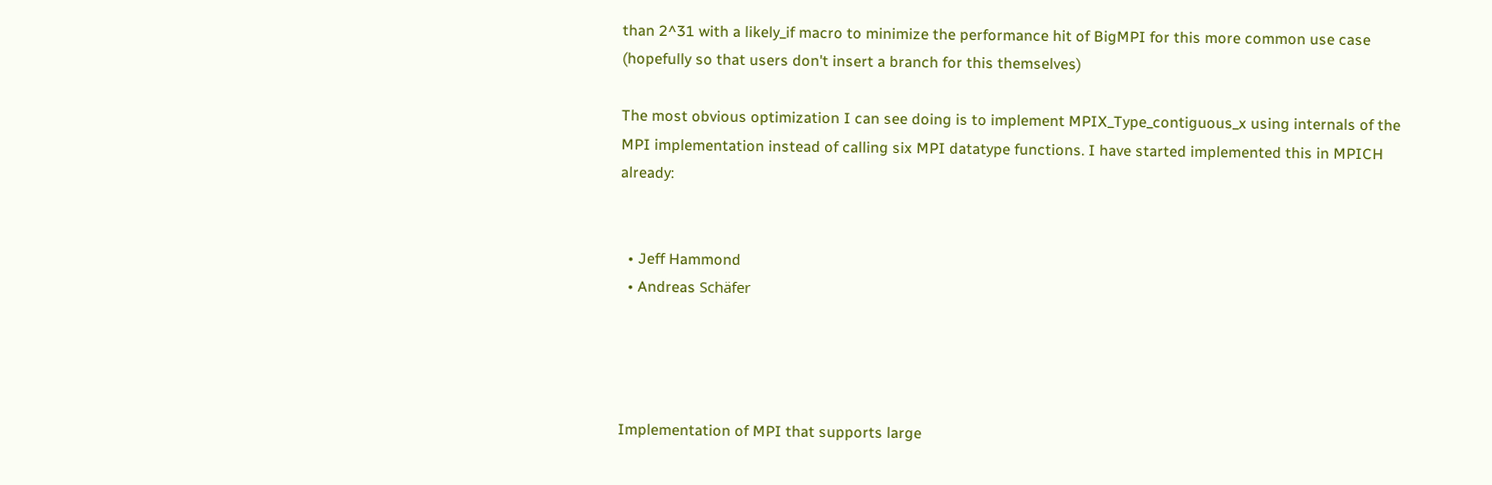than 2^31 with a likely_if macro to minimize the performance hit of BigMPI for this more common use case (hopefully so that users don't insert a branch for this themselves)

The most obvious optimization I can see doing is to implement MPIX_Type_contiguous_x using internals of the MPI implementation instead of calling six MPI datatype functions. I have started implemented this in MPICH already:


  • Jeff Hammond
  • Andreas Schäfer




Implementation of MPI that supports large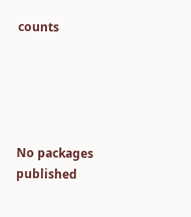counts





No packages published